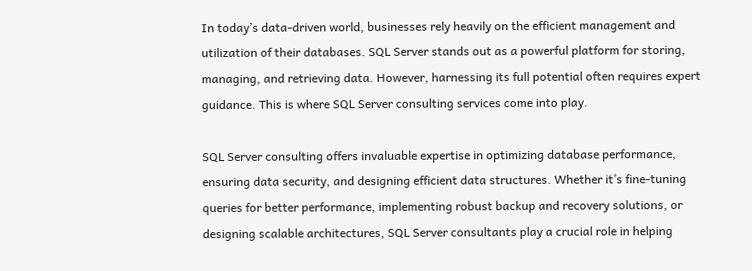In today’s data-driven world, businesses rely heavily on the efficient management and utilization of their databases. SQL Server stands out as a powerful platform for storing, managing, and retrieving data. However, harnessing its full potential often requires expert guidance. This is where SQL Server consulting services come into play.

SQL Server consulting offers invaluable expertise in optimizing database performance, ensuring data security, and designing efficient data structures. Whether it’s fine-tuning queries for better performance, implementing robust backup and recovery solutions, or designing scalable architectures, SQL Server consultants play a crucial role in helping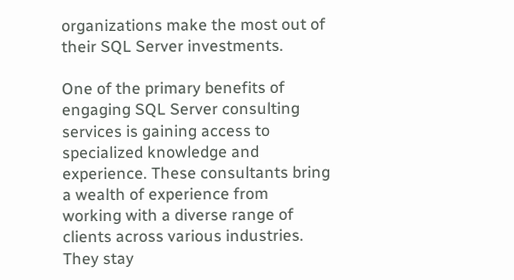organizations make the most out of their SQL Server investments.

One of the primary benefits of engaging SQL Server consulting services is gaining access to specialized knowledge and experience. These consultants bring a wealth of experience from working with a diverse range of clients across various industries. They stay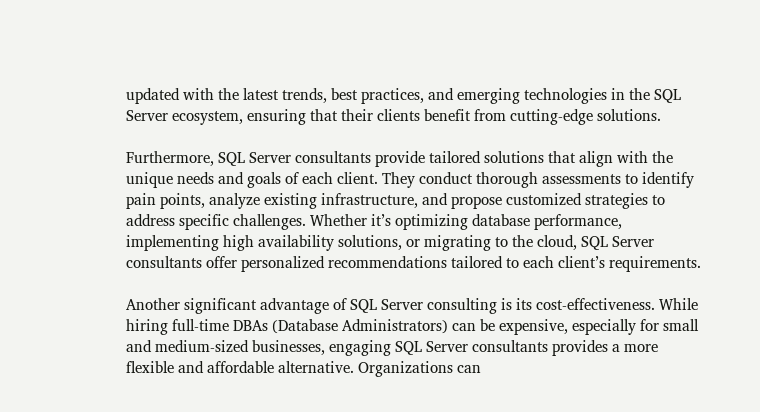updated with the latest trends, best practices, and emerging technologies in the SQL Server ecosystem, ensuring that their clients benefit from cutting-edge solutions.

Furthermore, SQL Server consultants provide tailored solutions that align with the unique needs and goals of each client. They conduct thorough assessments to identify pain points, analyze existing infrastructure, and propose customized strategies to address specific challenges. Whether it’s optimizing database performance, implementing high availability solutions, or migrating to the cloud, SQL Server consultants offer personalized recommendations tailored to each client’s requirements.

Another significant advantage of SQL Server consulting is its cost-effectiveness. While hiring full-time DBAs (Database Administrators) can be expensive, especially for small and medium-sized businesses, engaging SQL Server consultants provides a more flexible and affordable alternative. Organizations can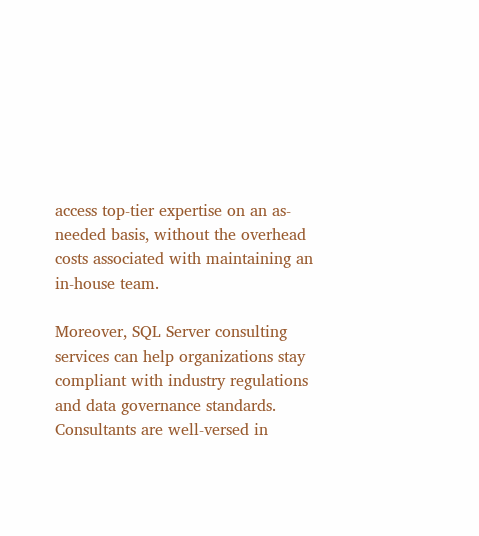access top-tier expertise on an as-needed basis, without the overhead costs associated with maintaining an in-house team.

Moreover, SQL Server consulting services can help organizations stay compliant with industry regulations and data governance standards. Consultants are well-versed in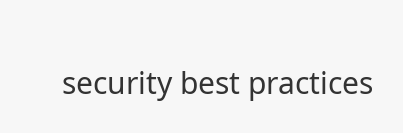security best practices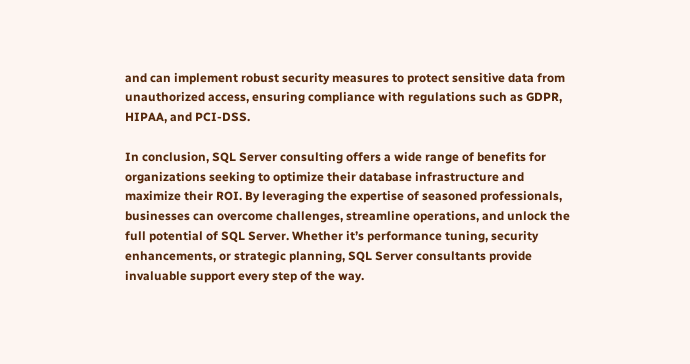and can implement robust security measures to protect sensitive data from unauthorized access, ensuring compliance with regulations such as GDPR, HIPAA, and PCI-DSS.

In conclusion, SQL Server consulting offers a wide range of benefits for organizations seeking to optimize their database infrastructure and maximize their ROI. By leveraging the expertise of seasoned professionals, businesses can overcome challenges, streamline operations, and unlock the full potential of SQL Server. Whether it’s performance tuning, security enhancements, or strategic planning, SQL Server consultants provide invaluable support every step of the way.